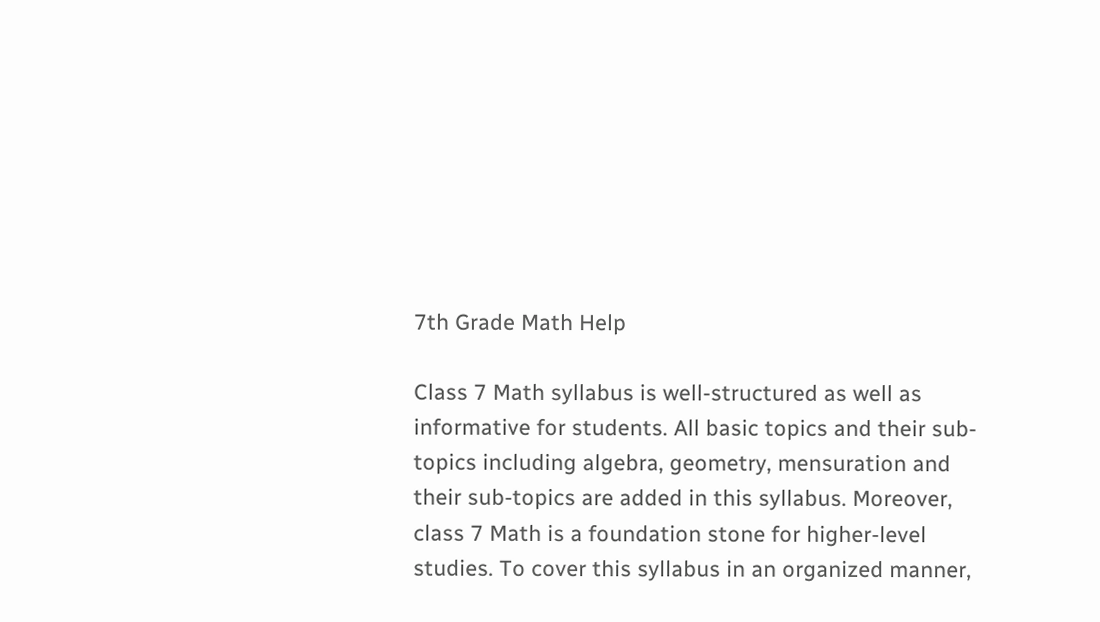7th Grade Math Help

Class 7 Math syllabus is well-structured as well as informative for students. All basic topics and their sub-topics including algebra, geometry, mensuration and their sub-topics are added in this syllabus. Moreover, class 7 Math is a foundation stone for higher-level studies. To cover this syllabus in an organized manner,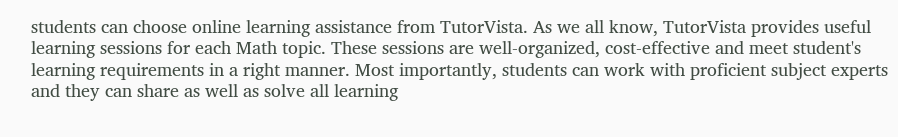students can choose online learning assistance from TutorVista. As we all know, TutorVista provides useful learning sessions for each Math topic. These sessions are well-organized, cost-effective and meet student's learning requirements in a right manner. Most importantly, students can work with proficient subject experts and they can share as well as solve all learning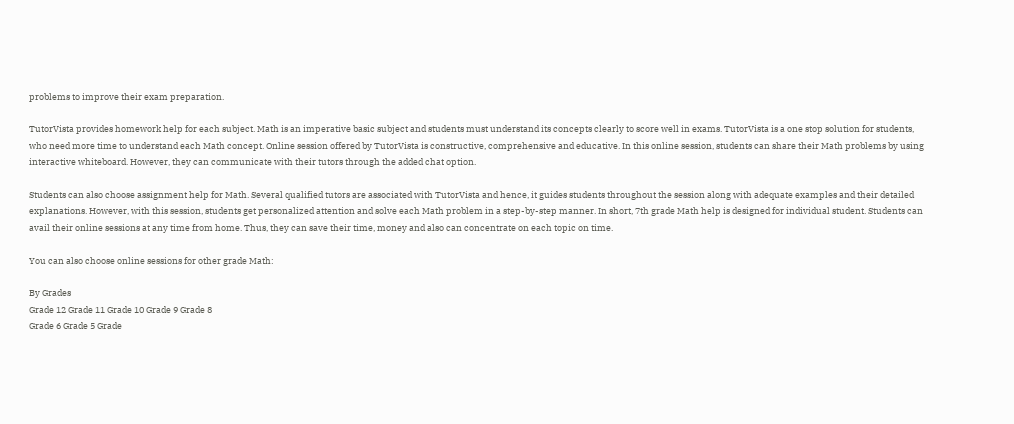problems to improve their exam preparation.

TutorVista provides homework help for each subject. Math is an imperative basic subject and students must understand its concepts clearly to score well in exams. TutorVista is a one stop solution for students, who need more time to understand each Math concept. Online session offered by TutorVista is constructive, comprehensive and educative. In this online session, students can share their Math problems by using interactive whiteboard. However, they can communicate with their tutors through the added chat option.

Students can also choose assignment help for Math. Several qualified tutors are associated with TutorVista and hence, it guides students throughout the session along with adequate examples and their detailed explanations. However, with this session, students get personalized attention and solve each Math problem in a step-by-step manner. In short, 7th grade Math help is designed for individual student. Students can avail their online sessions at any time from home. Thus, they can save their time, money and also can concentrate on each topic on time.

You can also choose online sessions for other grade Math:

By Grades
Grade 12 Grade 11 Grade 10 Grade 9 Grade 8
Grade 6 Grade 5 Grade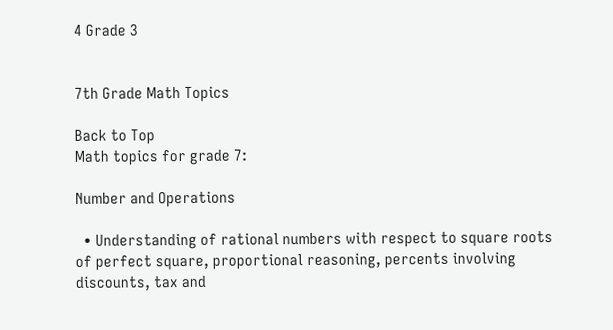4 Grade 3


7th Grade Math Topics

Back to Top
Math topics for grade 7:

Number and Operations

  • Understanding of rational numbers with respect to square roots of perfect square, proportional reasoning, percents involving discounts, tax and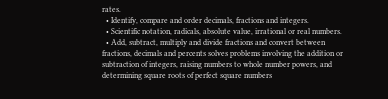rates.
  • Identify, compare and order decimals, fractions and integers.
  • Scientific notation, radicals, absolute value, irrational or real numbers.
  • Add, subtract, multiply and divide fractions and convert between fractions, decimals and percents solves problems involving the addition or subtraction of integers, raising numbers to whole number powers, and determining square roots of perfect square numbers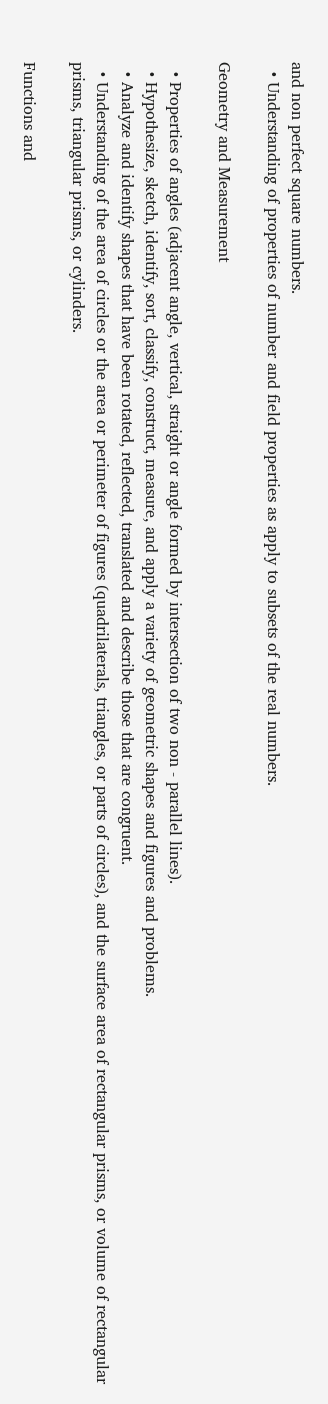and non perfect square numbers.
  • Understanding of properties of number and field properties as apply to subsets of the real numbers.

Geometry and Measurement

  • Properties of angles (adjacent angle, vertical, straight or angle formed by intersection of two non - parallel lines).
  • Hypothesize, sketch, identify, sort, classify, construct, measure, and apply a variety of geometric shapes and figures and problems.
  • Analyze and identify shapes that have been rotated, reflected, translated and describe those that are congruent.
  • Understanding of the area of circles or the area or perimeter of figures (quadrilaterals, triangles, or parts of circles), and the surface area of rectangular prisms, or volume of rectangular prisms, triangular prisms, or cylinders.

Functions and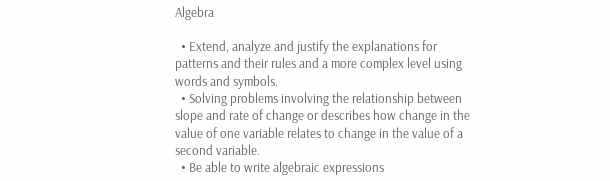Algebra

  • Extend, analyze and justify the explanations for patterns and their rules and a more complex level using words and symbols.
  • Solving problems involving the relationship between slope and rate of change or describes how change in the value of one variable relates to change in the value of a second variable.
  • Be able to write algebraic expressions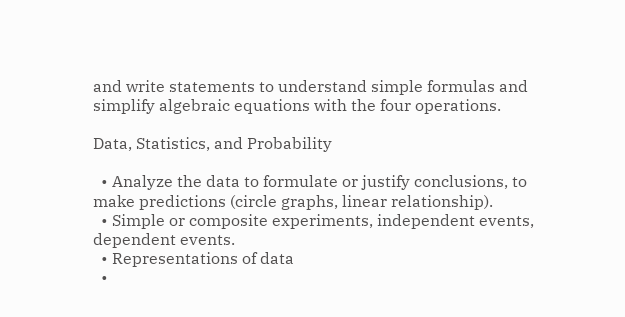and write statements to understand simple formulas and simplify algebraic equations with the four operations.

Data, Statistics, and Probability

  • Analyze the data to formulate or justify conclusions, to make predictions (circle graphs, linear relationship).
  • Simple or composite experiments, independent events, dependent events.
  • Representations of data
  •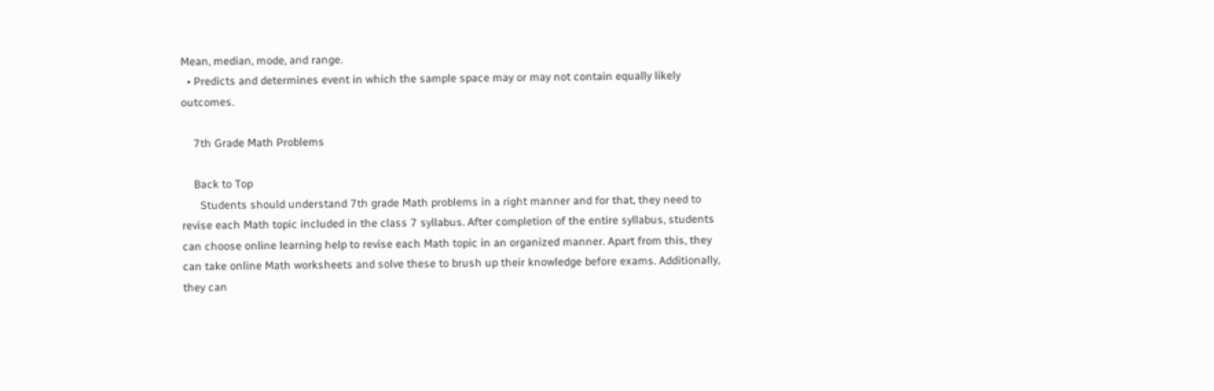Mean, median, mode, and range.
  • Predicts and determines event in which the sample space may or may not contain equally likely outcomes.

    7th Grade Math Problems

    Back to Top
      Students should understand 7th grade Math problems in a right manner and for that, they need to revise each Math topic included in the class 7 syllabus. After completion of the entire syllabus, students can choose online learning help to revise each Math topic in an organized manner. Apart from this, they can take online Math worksheets and solve these to brush up their knowledge before exams. Additionally, they can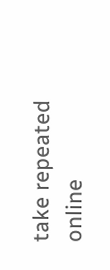take repeated online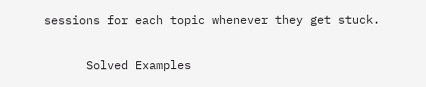sessions for each topic whenever they get stuck.

      Solved Examples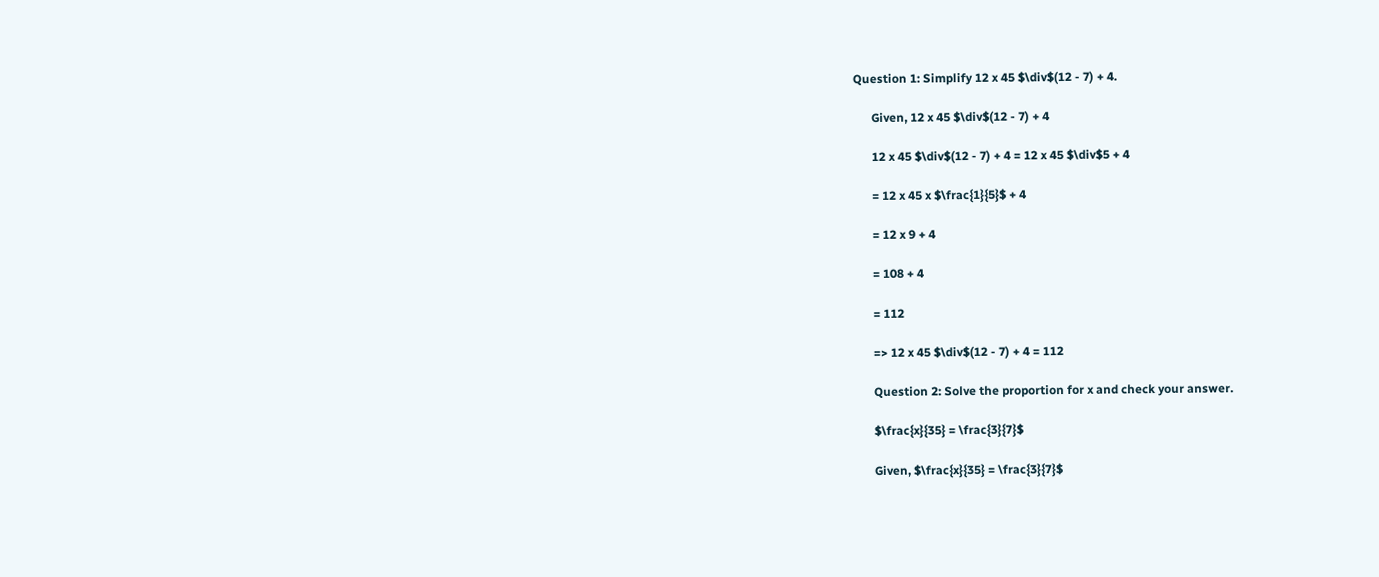Question 1: Simplify 12 x 45 $\div$(12 - 7) + 4.

      Given, 12 x 45 $\div$(12 - 7) + 4

      12 x 45 $\div$(12 - 7) + 4 = 12 x 45 $\div$5 + 4

      = 12 x 45 x $\frac{1}{5}$ + 4

      = 12 x 9 + 4

      = 108 + 4

      = 112

      => 12 x 45 $\div$(12 - 7) + 4 = 112

      Question 2: Solve the proportion for x and check your answer.

      $\frac{x}{35} = \frac{3}{7}$

      Given, $\frac{x}{35} = \frac{3}{7}$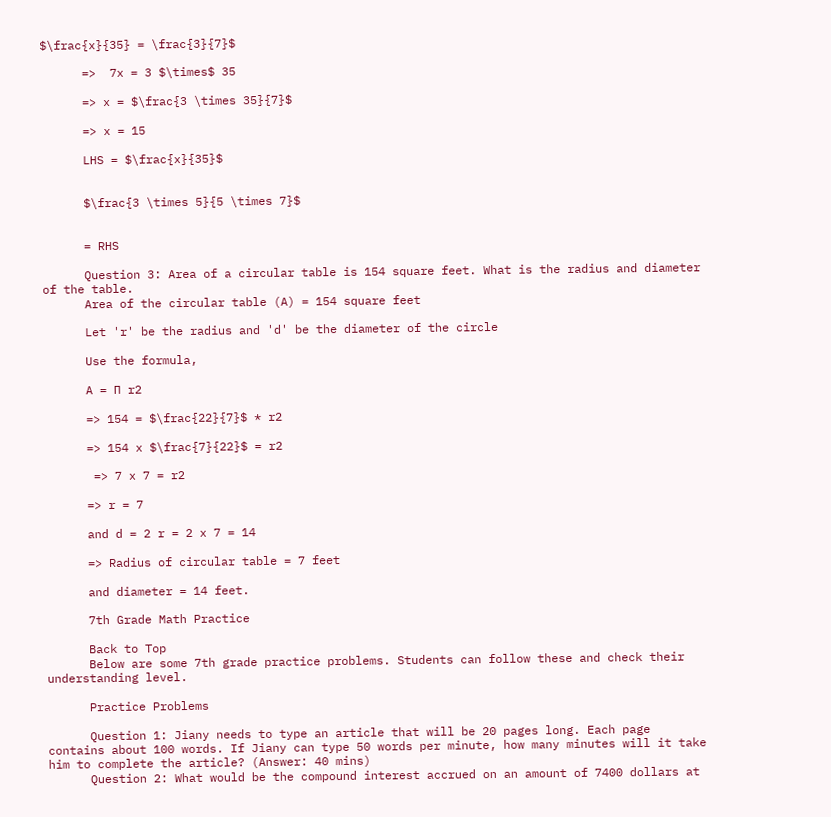$\frac{x}{35} = \frac{3}{7}$

      =>  7x = 3 $\times$ 35

      => x = $\frac{3 \times 35}{7}$

      => x = 15

      LHS = $\frac{x}{35}$


      $\frac{3 \times 5}{5 \times 7}$


      = RHS

      Question 3: Area of a circular table is 154 square feet. What is the radius and diameter of the table.
      Area of the circular table (A) = 154 square feet

      Let 'r' be the radius and 'd' be the diameter of the circle

      Use the formula,

      A = ∏ r2

      => 154 = $\frac{22}{7}$ * r2

      => 154 x $\frac{7}{22}$ = r2

       => 7 x 7 = r2

      => r = 7

      and d = 2 r = 2 x 7 = 14

      => Radius of circular table = 7 feet

      and diameter = 14 feet.

      7th Grade Math Practice

      Back to Top
      Below are some 7th grade practice problems. Students can follow these and check their understanding level.

      Practice Problems

      Question 1: Jiany needs to type an article that will be 20 pages long. Each page contains about 100 words. If Jiany can type 50 words per minute, how many minutes will it take him to complete the article? (Answer: 40 mins)
      Question 2: What would be the compound interest accrued on an amount of 7400 dollars at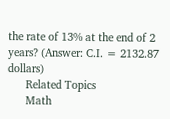the rate of 13% at the end of 2 years? (Answer: C.I. = 2132.87 dollars)
      Related Topics
      Math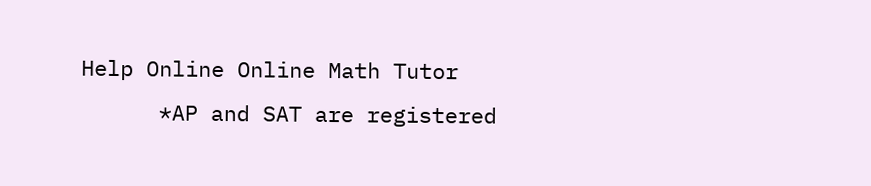Help Online Online Math Tutor
      *AP and SAT are registered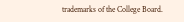trademarks of the College Board.